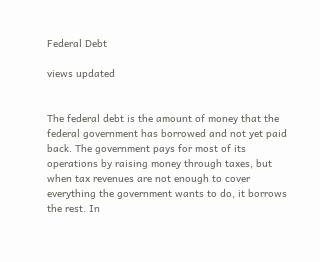Federal Debt

views updated


The federal debt is the amount of money that the federal government has borrowed and not yet paid back. The government pays for most of its operations by raising money through taxes, but when tax revenues are not enough to cover everything the government wants to do, it borrows the rest. In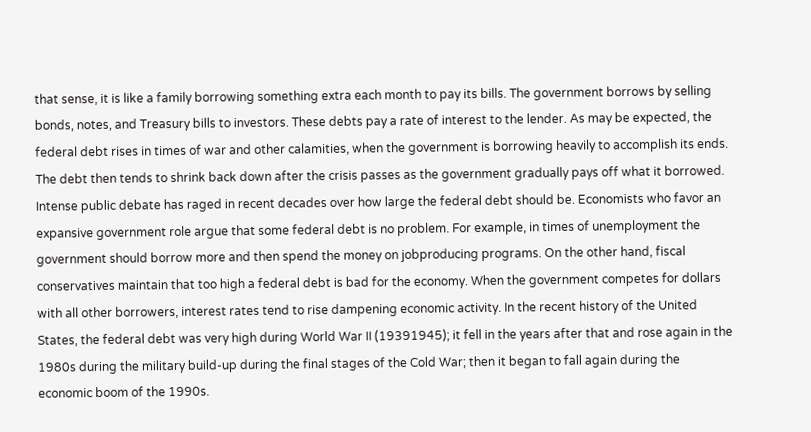that sense, it is like a family borrowing something extra each month to pay its bills. The government borrows by selling bonds, notes, and Treasury bills to investors. These debts pay a rate of interest to the lender. As may be expected, the federal debt rises in times of war and other calamities, when the government is borrowing heavily to accomplish its ends. The debt then tends to shrink back down after the crisis passes as the government gradually pays off what it borrowed. Intense public debate has raged in recent decades over how large the federal debt should be. Economists who favor an expansive government role argue that some federal debt is no problem. For example, in times of unemployment the government should borrow more and then spend the money on jobproducing programs. On the other hand, fiscal conservatives maintain that too high a federal debt is bad for the economy. When the government competes for dollars with all other borrowers, interest rates tend to rise dampening economic activity. In the recent history of the United States, the federal debt was very high during World War II (19391945); it fell in the years after that and rose again in the 1980s during the military build-up during the final stages of the Cold War; then it began to fall again during the economic boom of the 1990s.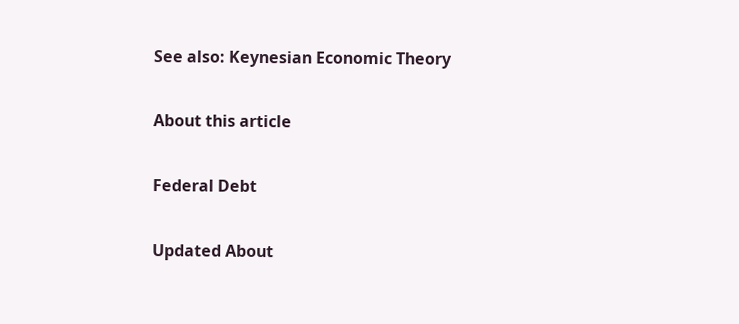See also: Keynesian Economic Theory

About this article

Federal Debt

Updated About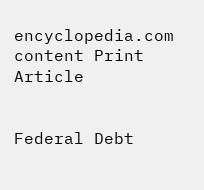encyclopedia.com content Print Article


Federal Debt